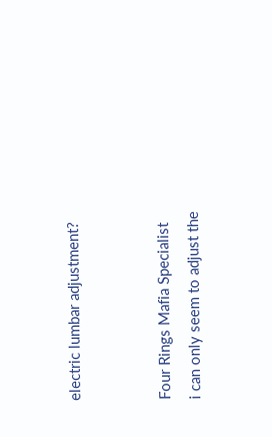electric lumbar adjustment?


Four Rings Mafia Specialist
i can only seem to adjust the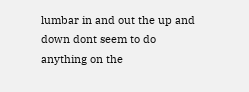lumbar in and out the up and down dont seem to do anything on the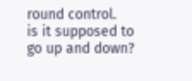round control.
is it supposed to go up and down?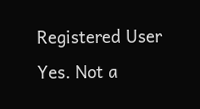Registered User
Yes. Not a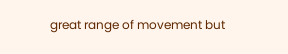great range of movement but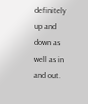definitely up and down as well as in and out.